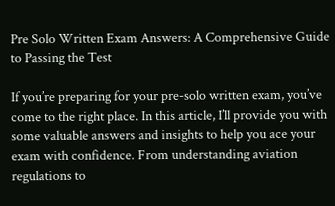Pre Solo Written Exam Answers: A Comprehensive Guide to Passing the Test

If you’re preparing for your pre-solo written exam, you’ve come to the right place. In this article, I’ll provide you with some valuable answers and insights to help you ace your exam with confidence. From understanding aviation regulations to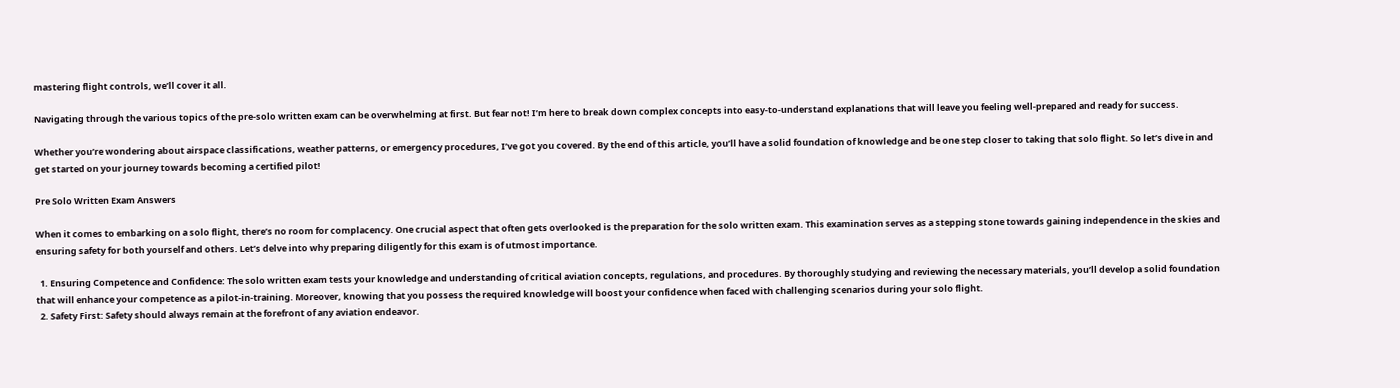mastering flight controls, we’ll cover it all.

Navigating through the various topics of the pre-solo written exam can be overwhelming at first. But fear not! I’m here to break down complex concepts into easy-to-understand explanations that will leave you feeling well-prepared and ready for success.

Whether you’re wondering about airspace classifications, weather patterns, or emergency procedures, I’ve got you covered. By the end of this article, you’ll have a solid foundation of knowledge and be one step closer to taking that solo flight. So let’s dive in and get started on your journey towards becoming a certified pilot!

Pre Solo Written Exam Answers

When it comes to embarking on a solo flight, there’s no room for complacency. One crucial aspect that often gets overlooked is the preparation for the solo written exam. This examination serves as a stepping stone towards gaining independence in the skies and ensuring safety for both yourself and others. Let’s delve into why preparing diligently for this exam is of utmost importance.

  1. Ensuring Competence and Confidence: The solo written exam tests your knowledge and understanding of critical aviation concepts, regulations, and procedures. By thoroughly studying and reviewing the necessary materials, you’ll develop a solid foundation that will enhance your competence as a pilot-in-training. Moreover, knowing that you possess the required knowledge will boost your confidence when faced with challenging scenarios during your solo flight.
  2. Safety First: Safety should always remain at the forefront of any aviation endeavor.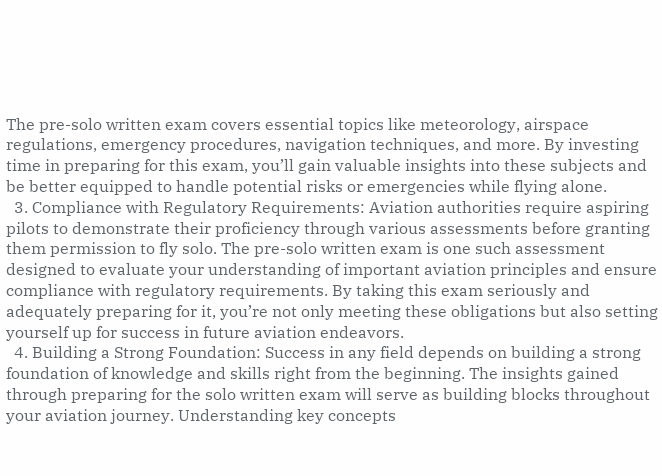The pre-solo written exam covers essential topics like meteorology, airspace regulations, emergency procedures, navigation techniques, and more. By investing time in preparing for this exam, you’ll gain valuable insights into these subjects and be better equipped to handle potential risks or emergencies while flying alone.
  3. Compliance with Regulatory Requirements: Aviation authorities require aspiring pilots to demonstrate their proficiency through various assessments before granting them permission to fly solo. The pre-solo written exam is one such assessment designed to evaluate your understanding of important aviation principles and ensure compliance with regulatory requirements. By taking this exam seriously and adequately preparing for it, you’re not only meeting these obligations but also setting yourself up for success in future aviation endeavors.
  4. Building a Strong Foundation: Success in any field depends on building a strong foundation of knowledge and skills right from the beginning. The insights gained through preparing for the solo written exam will serve as building blocks throughout your aviation journey. Understanding key concepts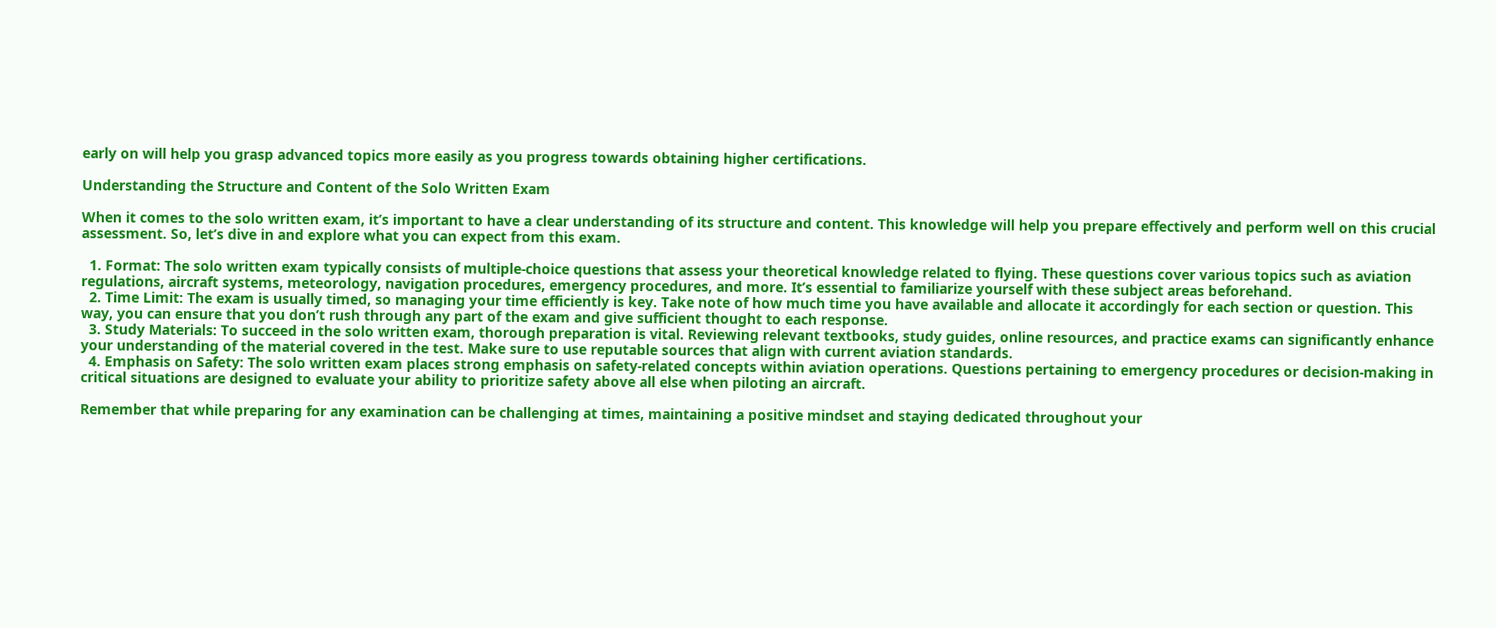early on will help you grasp advanced topics more easily as you progress towards obtaining higher certifications.

Understanding the Structure and Content of the Solo Written Exam

When it comes to the solo written exam, it’s important to have a clear understanding of its structure and content. This knowledge will help you prepare effectively and perform well on this crucial assessment. So, let’s dive in and explore what you can expect from this exam.

  1. Format: The solo written exam typically consists of multiple-choice questions that assess your theoretical knowledge related to flying. These questions cover various topics such as aviation regulations, aircraft systems, meteorology, navigation procedures, emergency procedures, and more. It’s essential to familiarize yourself with these subject areas beforehand.
  2. Time Limit: The exam is usually timed, so managing your time efficiently is key. Take note of how much time you have available and allocate it accordingly for each section or question. This way, you can ensure that you don’t rush through any part of the exam and give sufficient thought to each response.
  3. Study Materials: To succeed in the solo written exam, thorough preparation is vital. Reviewing relevant textbooks, study guides, online resources, and practice exams can significantly enhance your understanding of the material covered in the test. Make sure to use reputable sources that align with current aviation standards.
  4. Emphasis on Safety: The solo written exam places strong emphasis on safety-related concepts within aviation operations. Questions pertaining to emergency procedures or decision-making in critical situations are designed to evaluate your ability to prioritize safety above all else when piloting an aircraft.

Remember that while preparing for any examination can be challenging at times, maintaining a positive mindset and staying dedicated throughout your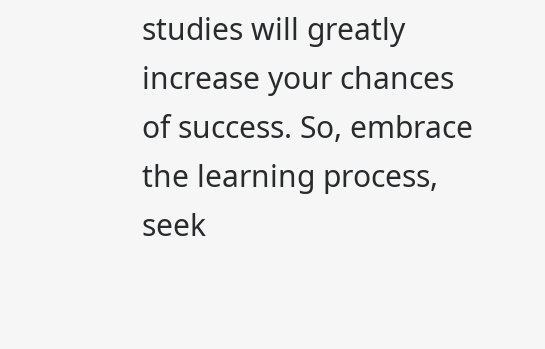studies will greatly increase your chances of success. So, embrace the learning process, seek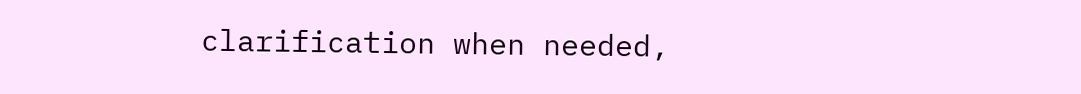clarification when needed,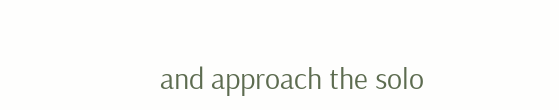and approach the solo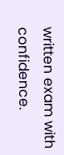written exam with confidence.